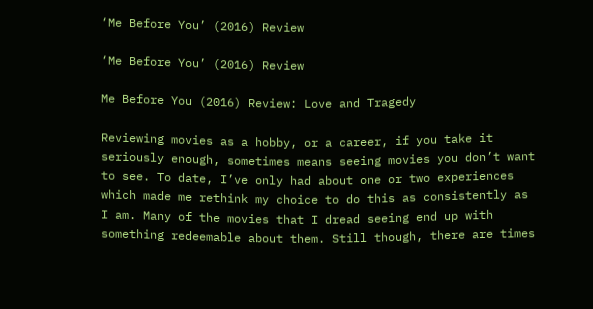‘Me Before You’ (2016) Review

‘Me Before You’ (2016) Review

Me Before You (2016) Review: Love and Tragedy

Reviewing movies as a hobby, or a career, if you take it seriously enough, sometimes means seeing movies you don’t want to see. To date, I’ve only had about one or two experiences which made me rethink my choice to do this as consistently as I am. Many of the movies that I dread seeing end up with something redeemable about them. Still though, there are times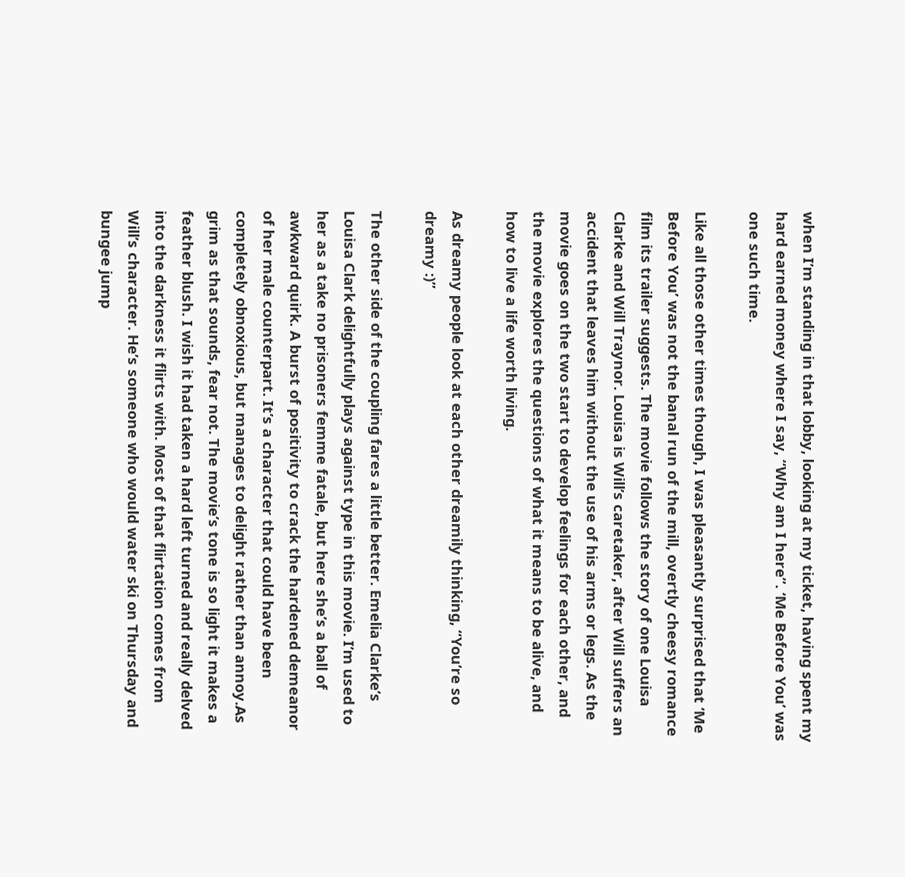when I’m standing in that lobby, looking at my ticket, having spent my hard earned money where I say, “Why am I here”. ‘Me Before You’ was one such time.

Like all those other times though, I was pleasantly surprised that ‘Me Before You’ was not the banal run of the mill, overtly cheesy romance film its trailer suggests. The movie follows the story of one Louisa Clarke and Will Traynor. Louisa is Will’s caretaker, after Will suffers an accident that leaves him without the use of his arms or legs. As the movie goes on the two start to develop feelings for each other, and the movie explores the questions of what it means to be alive, and how to live a life worth living.

As dreamy people look at each other dreamily thinking, “You’re so dreamy :)”

The other side of the coupling fares a little better. Emelia Clarke’s Louisa Clark delightfully plays against type in this movie. I’m used to her as a take no prisoners femme fatale, but here she’s a ball of awkward quirk. A burst of positivity to crack the hardened demeanor of her male counterpart. It’s a character that could have been completely obnoxious, but manages to delight rather than annoy.As grim as that sounds, fear not. The movie’s tone is so light it makes a feather blush. I wish it had taken a hard left turned and really delved into the darkness it flirts with. Most of that flirtation comes from Will’s character. He’s someone who would water ski on Thursday and bungee jump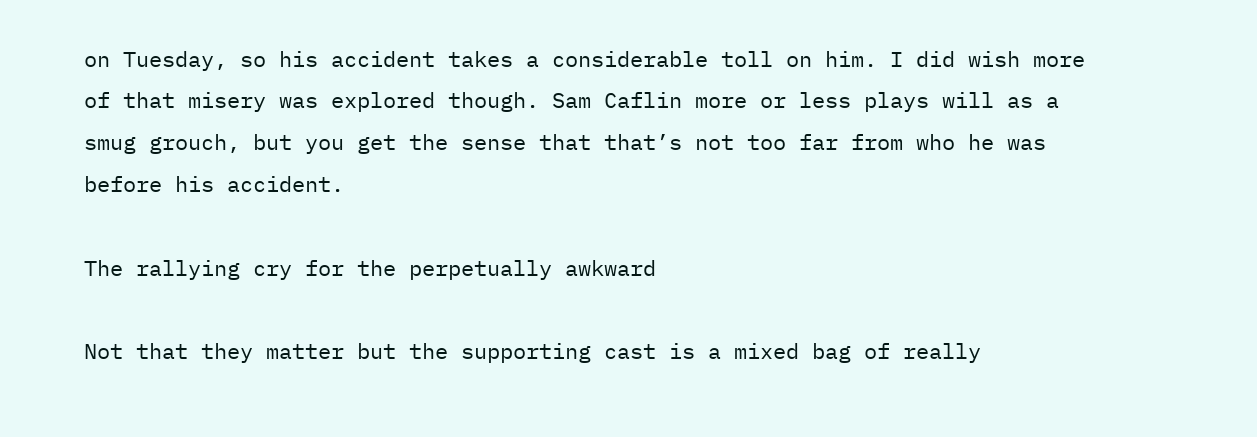on Tuesday, so his accident takes a considerable toll on him. I did wish more of that misery was explored though. Sam Caflin more or less plays will as a smug grouch, but you get the sense that that’s not too far from who he was before his accident.

The rallying cry for the perpetually awkward

Not that they matter but the supporting cast is a mixed bag of really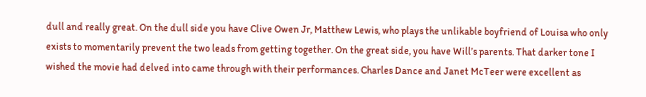dull and really great. On the dull side you have Clive Owen Jr, Matthew Lewis, who plays the unlikable boyfriend of Louisa who only exists to momentarily prevent the two leads from getting together. On the great side, you have Will’s parents. That darker tone I wished the movie had delved into came through with their performances. Charles Dance and Janet McTeer were excellent as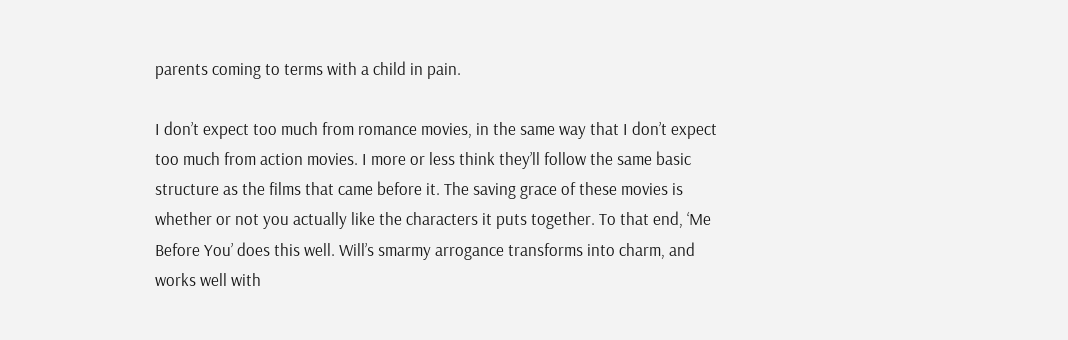parents coming to terms with a child in pain.

I don’t expect too much from romance movies, in the same way that I don’t expect too much from action movies. I more or less think they’ll follow the same basic structure as the films that came before it. The saving grace of these movies is whether or not you actually like the characters it puts together. To that end, ‘Me Before You’ does this well. Will’s smarmy arrogance transforms into charm, and works well with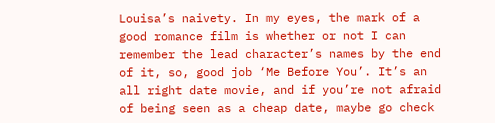Louisa’s naivety. In my eyes, the mark of a good romance film is whether or not I can remember the lead character’s names by the end of it, so, good job ‘Me Before You’. It’s an all right date movie, and if you’re not afraid of being seen as a cheap date, maybe go check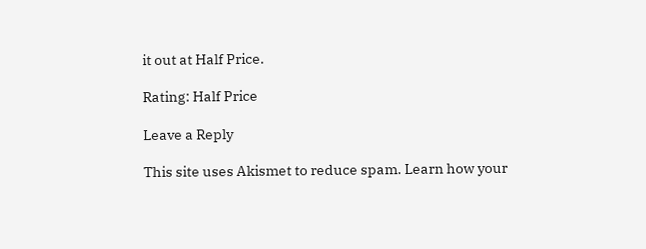it out at Half Price.

Rating: Half Price

Leave a Reply

This site uses Akismet to reduce spam. Learn how your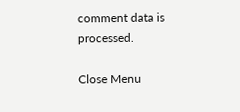comment data is processed.

Close Menu